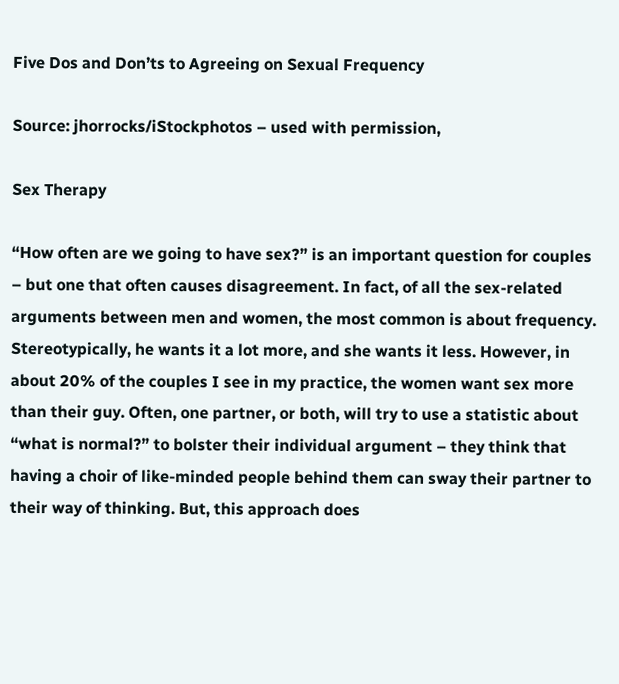Five Dos and Don’ts to Agreeing on Sexual Frequency

Source: jhorrocks/iStockphotos – used with permission,

Sex Therapy

“How often are we going to have sex?” is an important question for couples – but one that often causes disagreement. In fact, of all the sex-related arguments between men and women, the most common is about frequency. Stereotypically, he wants it a lot more, and she wants it less. However, in about 20% of the couples I see in my practice, the women want sex more than their guy. Often, one partner, or both, will try to use a statistic about “what is normal?” to bolster their individual argument – they think that having a choir of like-minded people behind them can sway their partner to their way of thinking. But, this approach does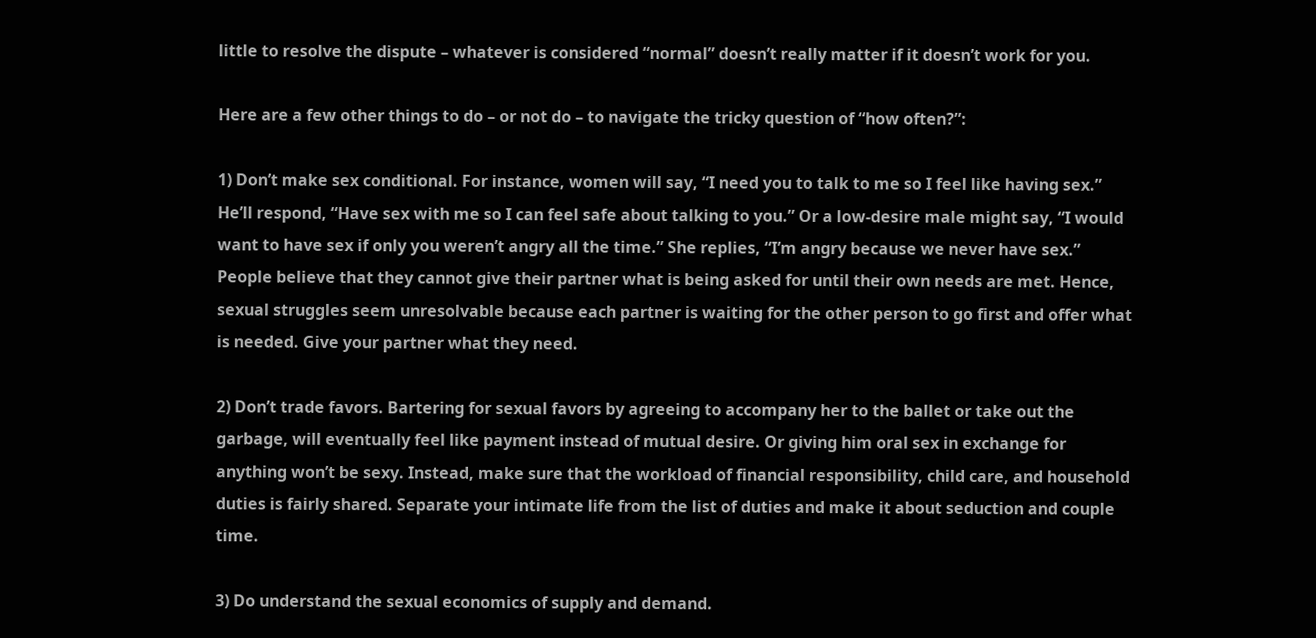little to resolve the dispute – whatever is considered “normal” doesn’t really matter if it doesn’t work for you.

Here are a few other things to do – or not do – to navigate the tricky question of “how often?”:

1) Don’t make sex conditional. For instance, women will say, “I need you to talk to me so I feel like having sex.” He’ll respond, “Have sex with me so I can feel safe about talking to you.” Or a low-desire male might say, “I would want to have sex if only you weren’t angry all the time.” She replies, “I’m angry because we never have sex.” People believe that they cannot give their partner what is being asked for until their own needs are met. Hence, sexual struggles seem unresolvable because each partner is waiting for the other person to go first and offer what is needed. Give your partner what they need.

2) Don’t trade favors. Bartering for sexual favors by agreeing to accompany her to the ballet or take out the garbage, will eventually feel like payment instead of mutual desire. Or giving him oral sex in exchange for anything won’t be sexy. Instead, make sure that the workload of financial responsibility, child care, and household duties is fairly shared. Separate your intimate life from the list of duties and make it about seduction and couple time.

3) Do understand the sexual economics of supply and demand.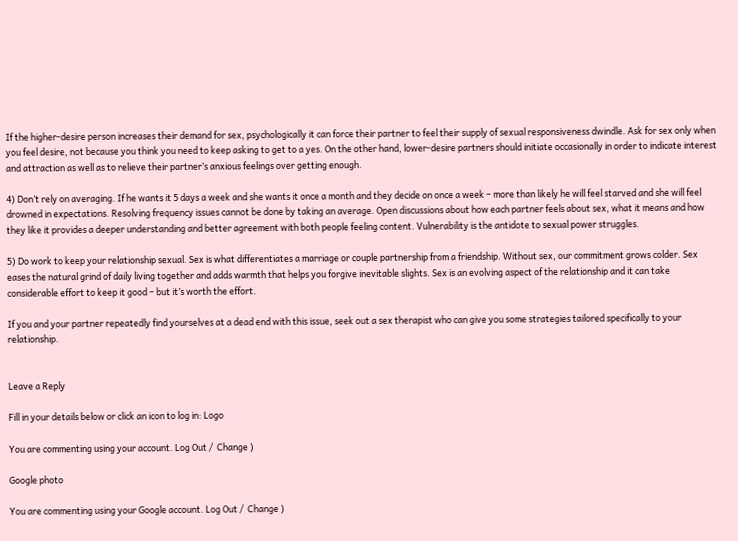If the higher-desire person increases their demand for sex, psychologically it can force their partner to feel their supply of sexual responsiveness dwindle. Ask for sex only when you feel desire, not because you think you need to keep asking to get to a yes. On the other hand, lower-desire partners should initiate occasionally in order to indicate interest and attraction as well as to relieve their partner’s anxious feelings over getting enough.

4) Don’t rely on averaging. If he wants it 5 days a week and she wants it once a month and they decide on once a week – more than likely he will feel starved and she will feel drowned in expectations. Resolving frequency issues cannot be done by taking an average. Open discussions about how each partner feels about sex, what it means and how they like it provides a deeper understanding and better agreement with both people feeling content. Vulnerability is the antidote to sexual power struggles.

5) Do work to keep your relationship sexual. Sex is what differentiates a marriage or couple partnership from a friendship. Without sex, our commitment grows colder. Sex eases the natural grind of daily living together and adds warmth that helps you forgive inevitable slights. Sex is an evolving aspect of the relationship and it can take considerable effort to keep it good – but it’s worth the effort.

If you and your partner repeatedly find yourselves at a dead end with this issue, seek out a sex therapist who can give you some strategies tailored specifically to your relationship.


Leave a Reply

Fill in your details below or click an icon to log in: Logo

You are commenting using your account. Log Out /  Change )

Google photo

You are commenting using your Google account. Log Out /  Change )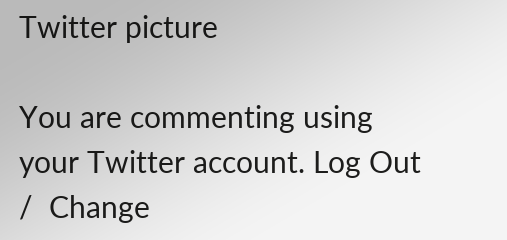Twitter picture

You are commenting using your Twitter account. Log Out /  Change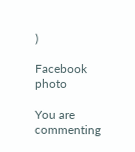)

Facebook photo

You are commenting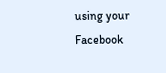using your Facebook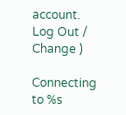account. Log Out /  Change )

Connecting to %s